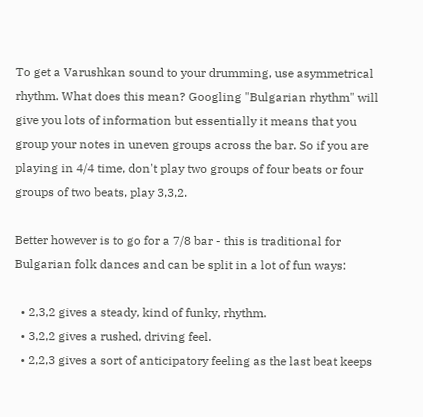To get a Varushkan sound to your drumming, use asymmetrical rhythm. What does this mean? Googling "Bulgarian rhythm" will give you lots of information but essentially it means that you group your notes in uneven groups across the bar. So if you are playing in 4/4 time, don't play two groups of four beats or four groups of two beats, play 3,3,2.

Better however is to go for a 7/8 bar - this is traditional for Bulgarian folk dances and can be split in a lot of fun ways:

  • 2,3,2 gives a steady, kind of funky, rhythm.
  • 3,2,2 gives a rushed, driving feel.
  • 2,2,3 gives a sort of anticipatory feeling as the last beat keeps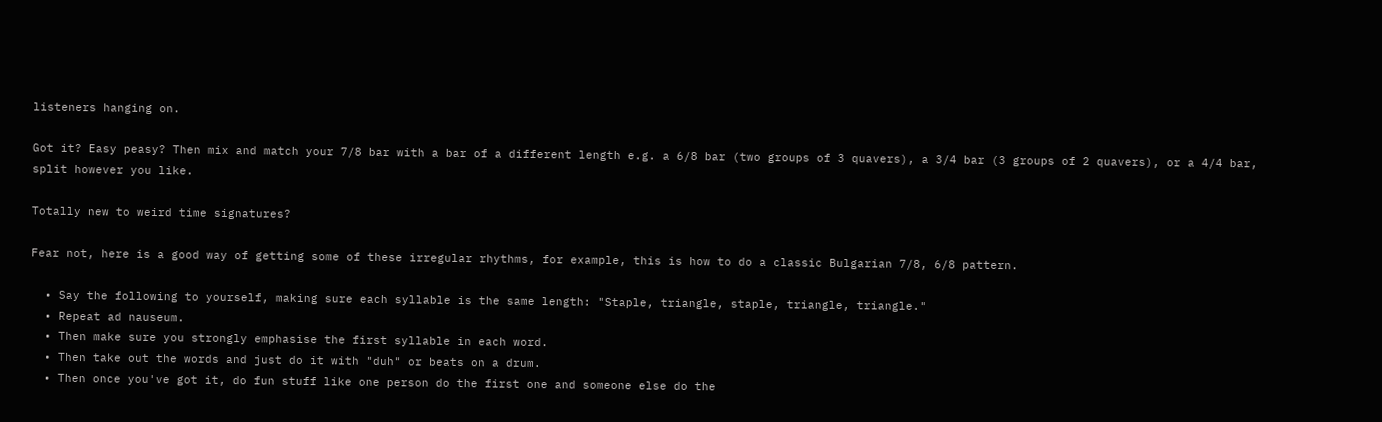listeners hanging on.

Got it? Easy peasy? Then mix and match your 7/8 bar with a bar of a different length e.g. a 6/8 bar (two groups of 3 quavers), a 3/4 bar (3 groups of 2 quavers), or a 4/4 bar, split however you like.

Totally new to weird time signatures?

Fear not, here is a good way of getting some of these irregular rhythms, for example, this is how to do a classic Bulgarian 7/8, 6/8 pattern.

  • Say the following to yourself, making sure each syllable is the same length: "Staple, triangle, staple, triangle, triangle."
  • Repeat ad nauseum.
  • Then make sure you strongly emphasise the first syllable in each word.
  • Then take out the words and just do it with "duh" or beats on a drum.
  • Then once you've got it, do fun stuff like one person do the first one and someone else do the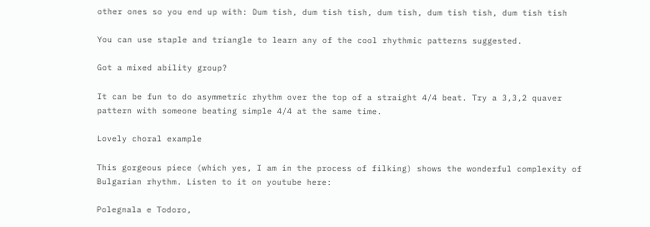other ones so you end up with: Dum tish, dum tish tish, dum tish, dum tish tish, dum tish tish

You can use staple and triangle to learn any of the cool rhythmic patterns suggested.

Got a mixed ability group?

It can be fun to do asymmetric rhythm over the top of a straight 4/4 beat. Try a 3,3,2 quaver pattern with someone beating simple 4/4 at the same time.

Lovely choral example

This gorgeous piece (which yes, I am in the process of filking) shows the wonderful complexity of Bulgarian rhythm. Listen to it on youtube here:

Polegnala e Todoro,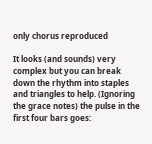only chorus reproduced

It looks (and sounds) very complex but you can break down the rhythm into staples and triangles to help. (Ignoring the grace notes) the pulse in the first four bars goes: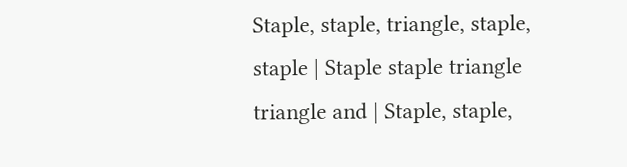Staple, staple, triangle, staple, staple | Staple staple triangle triangle and | Staple, staple,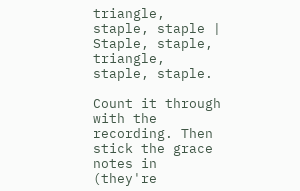triangle, staple, staple | Staple, staple, triangle, staple, staple.

Count it through with the recording. Then stick the grace notes in (they're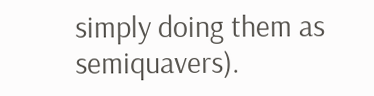simply doing them as semiquavers).